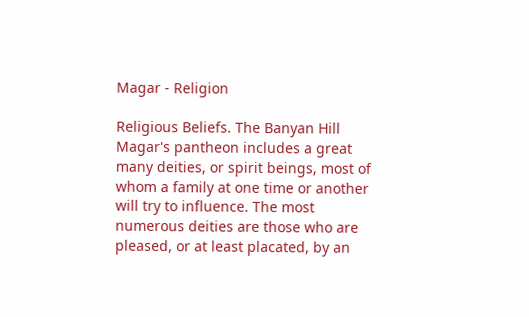Magar - Religion

Religious Beliefs. The Banyan Hill Magar's pantheon includes a great many deities, or spirit beings, most of whom a family at one time or another will try to influence. The most numerous deities are those who are pleased, or at least placated, by an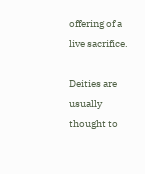offering of a live sacrifice.

Deities are usually thought to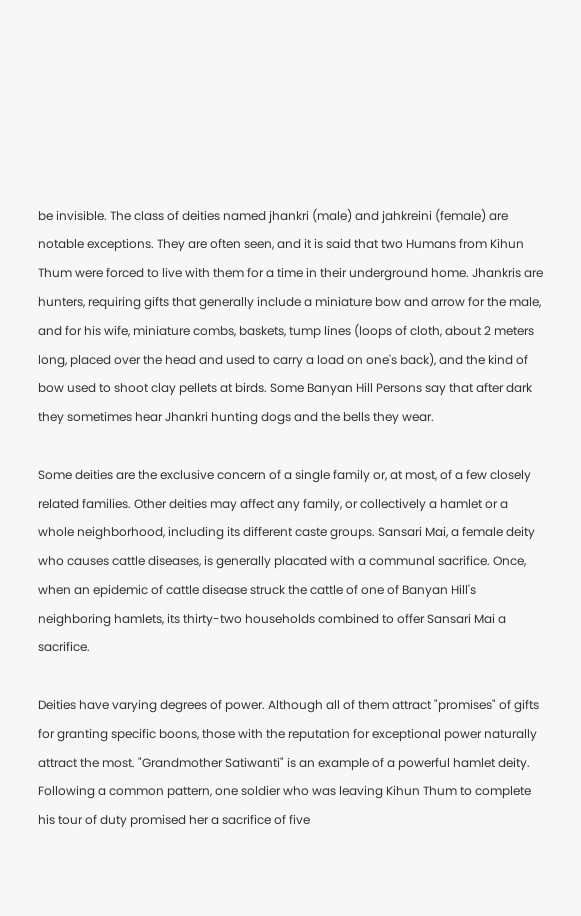be invisible. The class of deities named jhankri (male) and jahkreini (female) are notable exceptions. They are often seen, and it is said that two Humans from Kihun Thum were forced to live with them for a time in their underground home. Jhankris are hunters, requiring gifts that generally include a miniature bow and arrow for the male, and for his wife, miniature combs, baskets, tump lines (loops of cloth, about 2 meters long, placed over the head and used to carry a load on one's back), and the kind of bow used to shoot clay pellets at birds. Some Banyan Hill Persons say that after dark they sometimes hear Jhankri hunting dogs and the bells they wear.

Some deities are the exclusive concern of a single family or, at most, of a few closely related families. Other deities may affect any family, or collectively a hamlet or a whole neighborhood, including its different caste groups. Sansari Mai, a female deity who causes cattle diseases, is generally placated with a communal sacrifice. Once, when an epidemic of cattle disease struck the cattle of one of Banyan Hill's neighboring hamlets, its thirty-two households combined to offer Sansari Mai a sacrifice.

Deities have varying degrees of power. Although all of them attract "promises" of gifts for granting specific boons, those with the reputation for exceptional power naturally attract the most. "Grandmother Satiwanti" is an example of a powerful hamlet deity. Following a common pattern, one soldier who was leaving Kihun Thum to complete his tour of duty promised her a sacrifice of five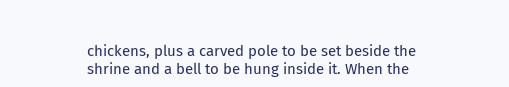chickens, plus a carved pole to be set beside the shrine and a bell to be hung inside it. When the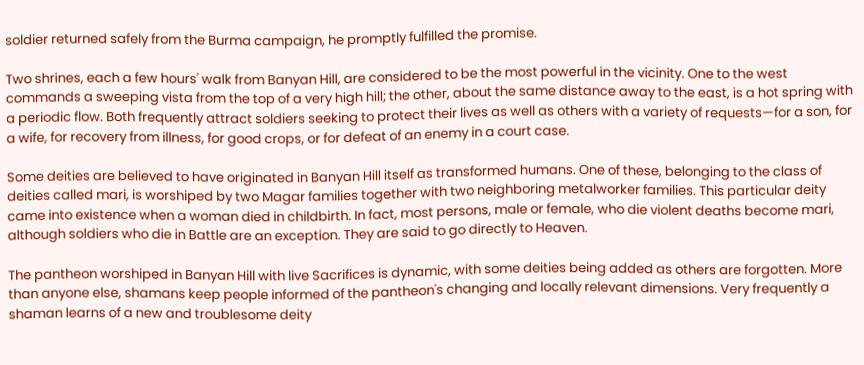soldier returned safely from the Burma campaign, he promptly fulfilled the promise.

Two shrines, each a few hours' walk from Banyan Hill, are considered to be the most powerful in the vicinity. One to the west commands a sweeping vista from the top of a very high hill; the other, about the same distance away to the east, is a hot spring with a periodic flow. Both frequently attract soldiers seeking to protect their lives as well as others with a variety of requests—for a son, for a wife, for recovery from illness, for good crops, or for defeat of an enemy in a court case.

Some deities are believed to have originated in Banyan Hill itself as transformed humans. One of these, belonging to the class of deities called mari, is worshiped by two Magar families together with two neighboring metalworker families. This particular deity came into existence when a woman died in childbirth. In fact, most persons, male or female, who die violent deaths become mari, although soldiers who die in Battle are an exception. They are said to go directly to Heaven.

The pantheon worshiped in Banyan Hill with live Sacrifices is dynamic, with some deities being added as others are forgotten. More than anyone else, shamans keep people informed of the pantheon's changing and locally relevant dimensions. Very frequently a shaman learns of a new and troublesome deity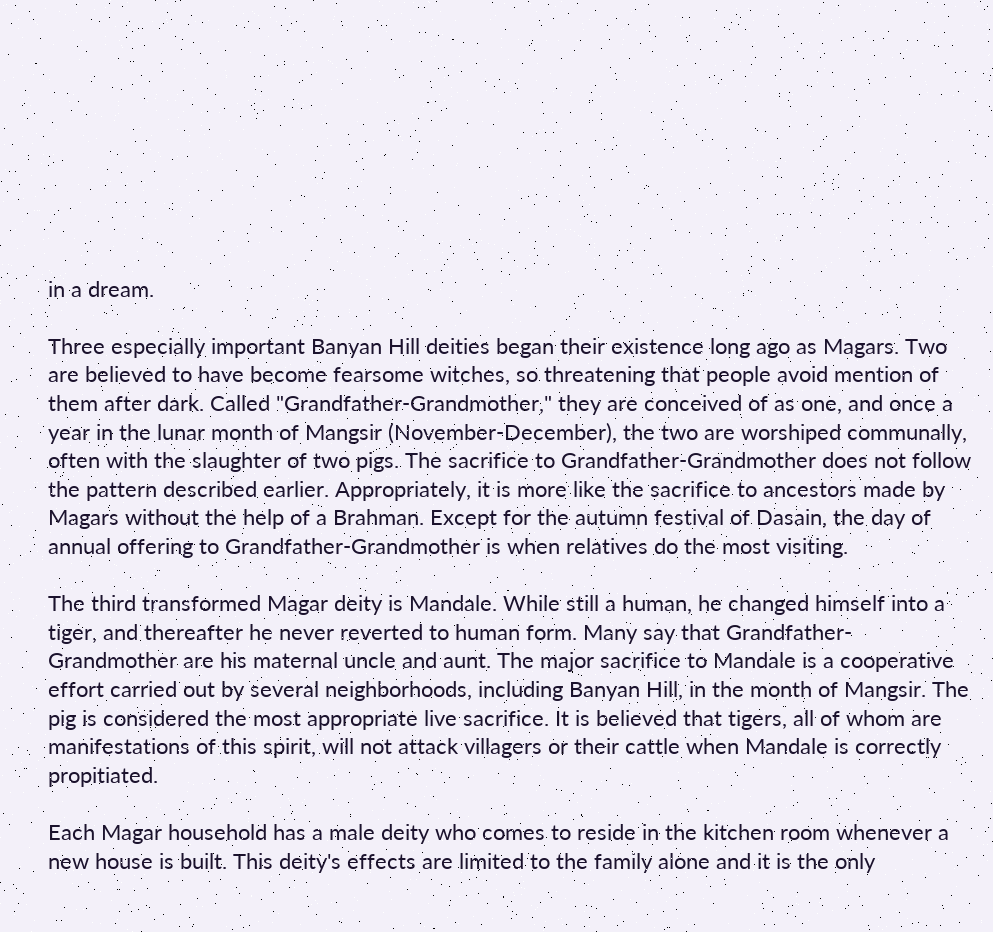in a dream.

Three especially important Banyan Hill deities began their existence long ago as Magars. Two are believed to have become fearsome witches, so threatening that people avoid mention of them after dark. Called "Grandfather-Grandmother," they are conceived of as one, and once a year in the lunar month of Mangsir (November-December), the two are worshiped communally, often with the slaughter of two pigs. The sacrifice to Grandfather-Grandmother does not follow the pattern described earlier. Appropriately, it is more like the sacrifice to ancestors made by Magars without the help of a Brahman. Except for the autumn festival of Dasain, the day of annual offering to Grandfather-Grandmother is when relatives do the most visiting.

The third transformed Magar deity is Mandale. While still a human, he changed himself into a tiger, and thereafter he never reverted to human form. Many say that Grandfather-Grandmother are his maternal uncle and aunt. The major sacrifice to Mandale is a cooperative effort carried out by several neighborhoods, including Banyan Hill, in the month of Mangsir. The pig is considered the most appropriate live sacrifice. It is believed that tigers, all of whom are manifestations of this spirit, will not attack villagers or their cattle when Mandale is correctly propitiated.

Each Magar household has a male deity who comes to reside in the kitchen room whenever a new house is built. This deity's effects are limited to the family alone and it is the only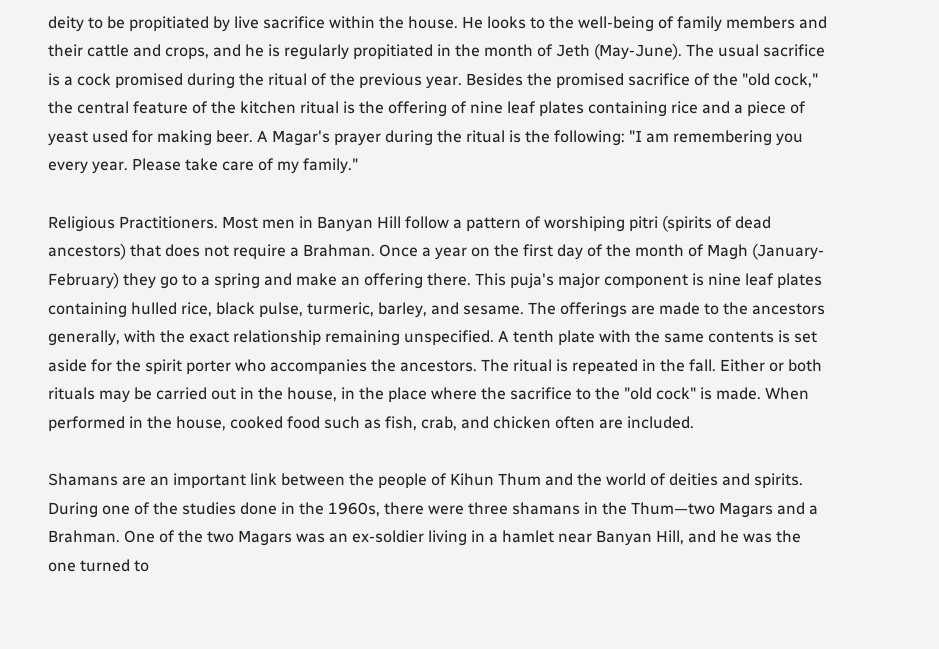deity to be propitiated by live sacrifice within the house. He looks to the well-being of family members and their cattle and crops, and he is regularly propitiated in the month of Jeth (May-June). The usual sacrifice is a cock promised during the ritual of the previous year. Besides the promised sacrifice of the "old cock," the central feature of the kitchen ritual is the offering of nine leaf plates containing rice and a piece of yeast used for making beer. A Magar's prayer during the ritual is the following: "I am remembering you every year. Please take care of my family."

Religious Practitioners. Most men in Banyan Hill follow a pattern of worshiping pitri (spirits of dead ancestors) that does not require a Brahman. Once a year on the first day of the month of Magh (January-February) they go to a spring and make an offering there. This puja's major component is nine leaf plates containing hulled rice, black pulse, turmeric, barley, and sesame. The offerings are made to the ancestors generally, with the exact relationship remaining unspecified. A tenth plate with the same contents is set aside for the spirit porter who accompanies the ancestors. The ritual is repeated in the fall. Either or both rituals may be carried out in the house, in the place where the sacrifice to the "old cock" is made. When performed in the house, cooked food such as fish, crab, and chicken often are included.

Shamans are an important link between the people of Kihun Thum and the world of deities and spirits. During one of the studies done in the 1960s, there were three shamans in the Thum—two Magars and a Brahman. One of the two Magars was an ex-soldier living in a hamlet near Banyan Hill, and he was the one turned to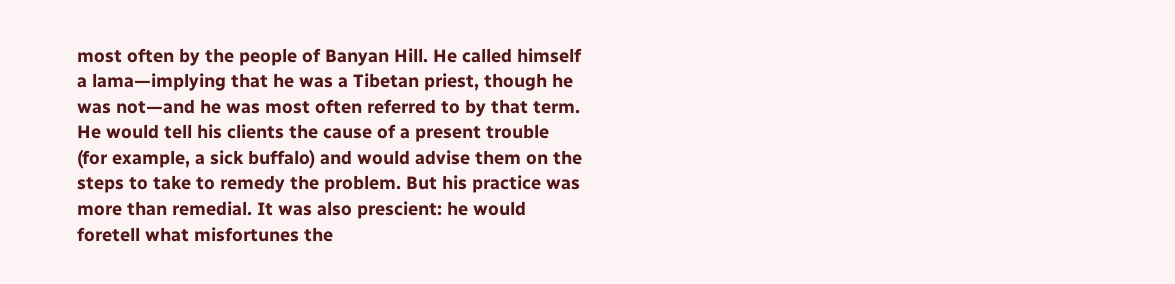most often by the people of Banyan Hill. He called himself a lama—implying that he was a Tibetan priest, though he was not—and he was most often referred to by that term. He would tell his clients the cause of a present trouble (for example, a sick buffalo) and would advise them on the steps to take to remedy the problem. But his practice was more than remedial. It was also prescient: he would foretell what misfortunes the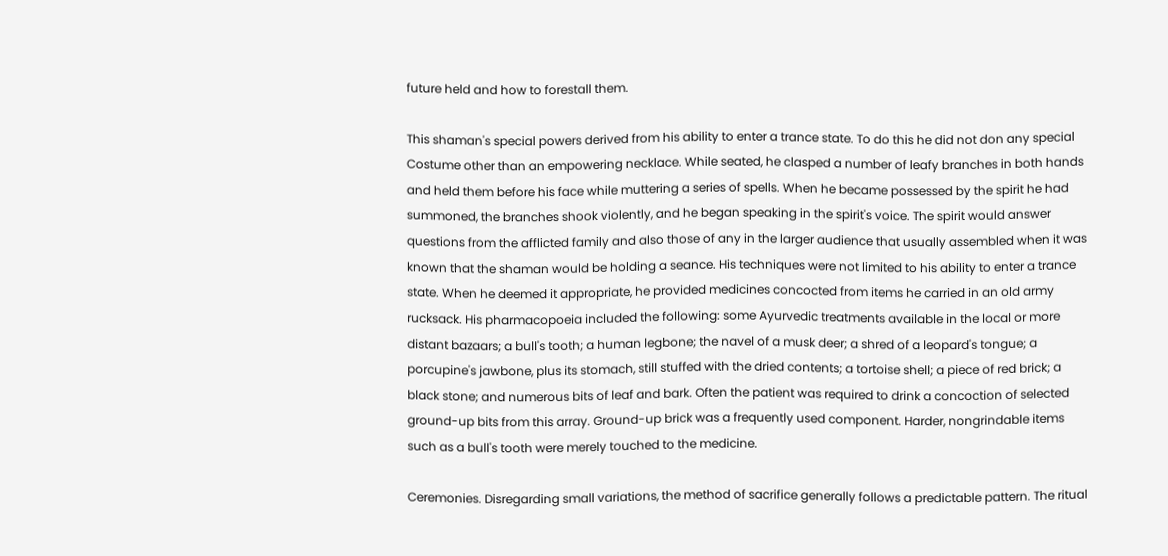future held and how to forestall them.

This shaman's special powers derived from his ability to enter a trance state. To do this he did not don any special Costume other than an empowering necklace. While seated, he clasped a number of leafy branches in both hands and held them before his face while muttering a series of spells. When he became possessed by the spirit he had summoned, the branches shook violently, and he began speaking in the spirit's voice. The spirit would answer questions from the afflicted family and also those of any in the larger audience that usually assembled when it was known that the shaman would be holding a seance. His techniques were not limited to his ability to enter a trance state. When he deemed it appropriate, he provided medicines concocted from items he carried in an old army rucksack. His pharmacopoeia included the following: some Ayurvedic treatments available in the local or more distant bazaars; a bull's tooth; a human legbone; the navel of a musk deer; a shred of a leopard's tongue; a porcupine's jawbone, plus its stomach, still stuffed with the dried contents; a tortoise shell; a piece of red brick; a black stone; and numerous bits of leaf and bark. Often the patient was required to drink a concoction of selected ground-up bits from this array. Ground-up brick was a frequently used component. Harder, nongrindable items such as a bull's tooth were merely touched to the medicine.

Ceremonies. Disregarding small variations, the method of sacrifice generally follows a predictable pattern. The ritual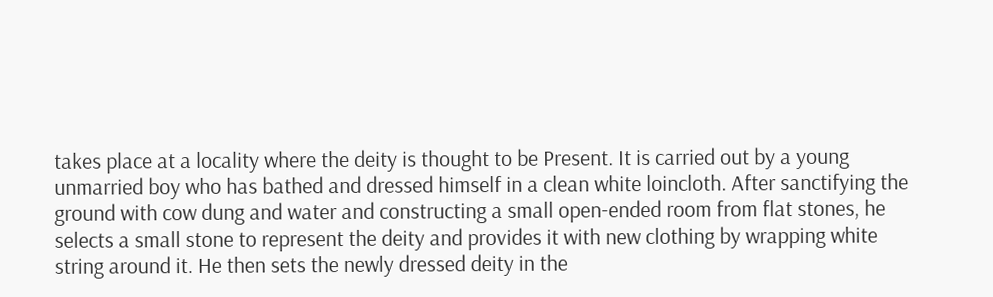takes place at a locality where the deity is thought to be Present. It is carried out by a young unmarried boy who has bathed and dressed himself in a clean white loincloth. After sanctifying the ground with cow dung and water and constructing a small open-ended room from flat stones, he selects a small stone to represent the deity and provides it with new clothing by wrapping white string around it. He then sets the newly dressed deity in the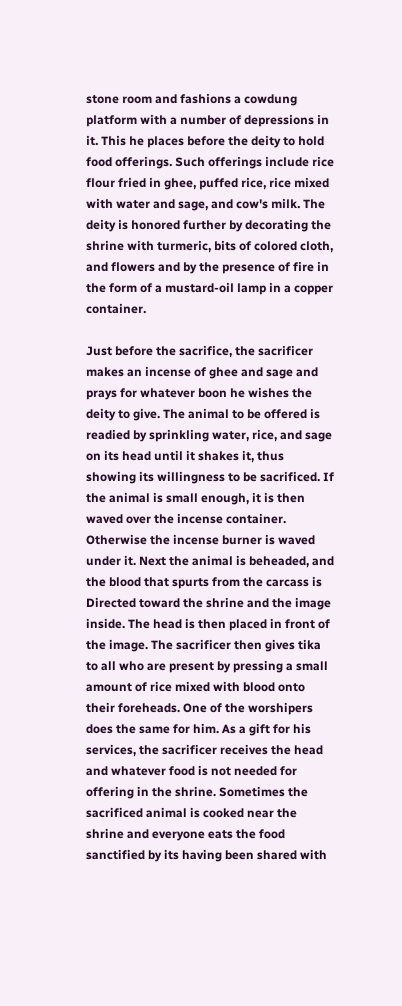stone room and fashions a cowdung platform with a number of depressions in it. This he places before the deity to hold food offerings. Such offerings include rice flour fried in ghee, puffed rice, rice mixed with water and sage, and cow's milk. The deity is honored further by decorating the shrine with turmeric, bits of colored cloth, and flowers and by the presence of fire in the form of a mustard-oil lamp in a copper container.

Just before the sacrifice, the sacrificer makes an incense of ghee and sage and prays for whatever boon he wishes the deity to give. The animal to be offered is readied by sprinkling water, rice, and sage on its head until it shakes it, thus showing its willingness to be sacrificed. If the animal is small enough, it is then waved over the incense container. Otherwise the incense burner is waved under it. Next the animal is beheaded, and the blood that spurts from the carcass is Directed toward the shrine and the image inside. The head is then placed in front of the image. The sacrificer then gives tika to all who are present by pressing a small amount of rice mixed with blood onto their foreheads. One of the worshipers does the same for him. As a gift for his services, the sacrificer receives the head and whatever food is not needed for offering in the shrine. Sometimes the sacrificed animal is cooked near the shrine and everyone eats the food sanctified by its having been shared with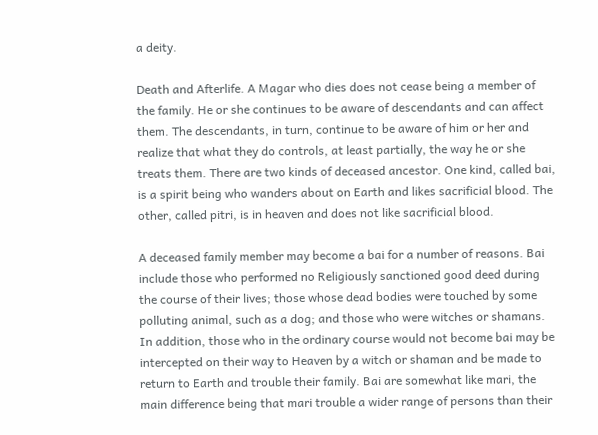a deity.

Death and Afterlife. A Magar who dies does not cease being a member of the family. He or she continues to be aware of descendants and can affect them. The descendants, in turn, continue to be aware of him or her and realize that what they do controls, at least partially, the way he or she treats them. There are two kinds of deceased ancestor. One kind, called bai, is a spirit being who wanders about on Earth and likes sacrificial blood. The other, called pitri, is in heaven and does not like sacrificial blood.

A deceased family member may become a bai for a number of reasons. Bai include those who performed no Religiously sanctioned good deed during the course of their lives; those whose dead bodies were touched by some polluting animal, such as a dog; and those who were witches or shamans. In addition, those who in the ordinary course would not become bai may be intercepted on their way to Heaven by a witch or shaman and be made to return to Earth and trouble their family. Bai are somewhat like mari, the main difference being that mari trouble a wider range of persons than their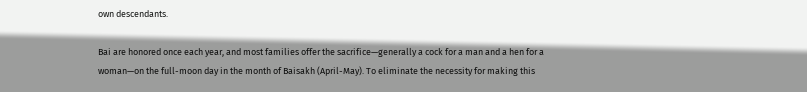own descendants.

Bai are honored once each year, and most families offer the sacrifice—generally a cock for a man and a hen for a woman—on the full-moon day in the month of Baisakh (April-May). To eliminate the necessity for making this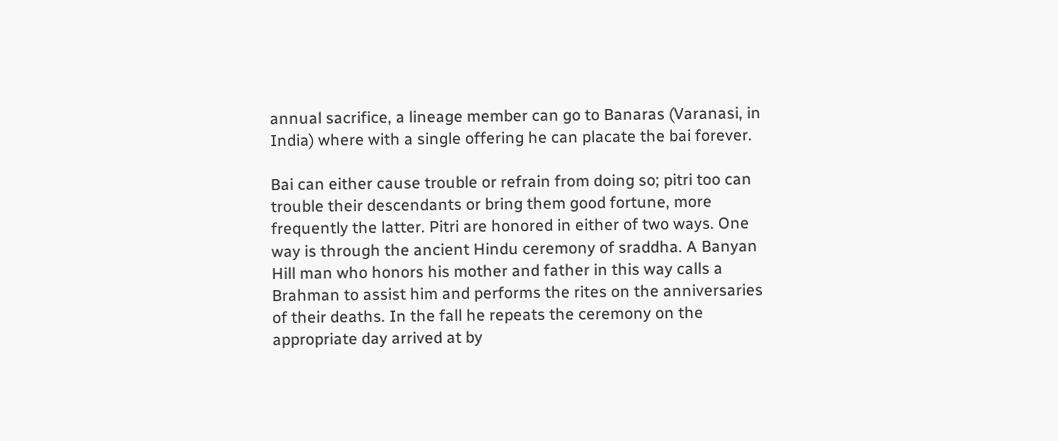annual sacrifice, a lineage member can go to Banaras (Varanasi, in India) where with a single offering he can placate the bai forever.

Bai can either cause trouble or refrain from doing so; pitri too can trouble their descendants or bring them good fortune, more frequently the latter. Pitri are honored in either of two ways. One way is through the ancient Hindu ceremony of sraddha. A Banyan Hill man who honors his mother and father in this way calls a Brahman to assist him and performs the rites on the anniversaries of their deaths. In the fall he repeats the ceremony on the appropriate day arrived at by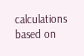calculations based on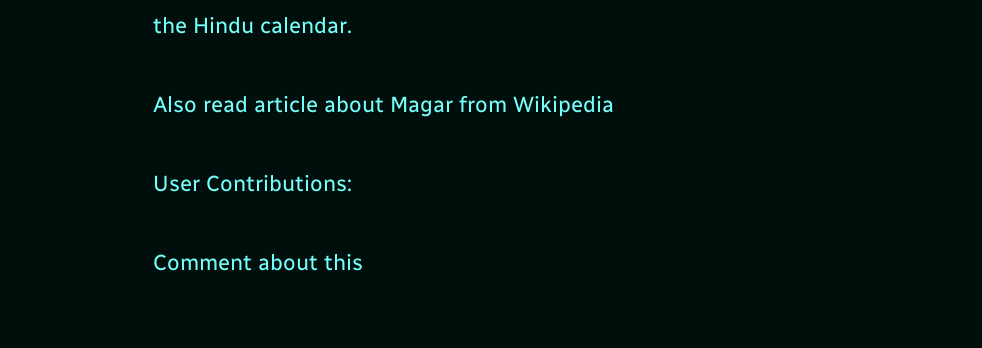the Hindu calendar.

Also read article about Magar from Wikipedia

User Contributions:

Comment about this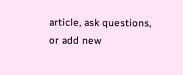article, ask questions, or add new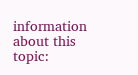information about this topic: